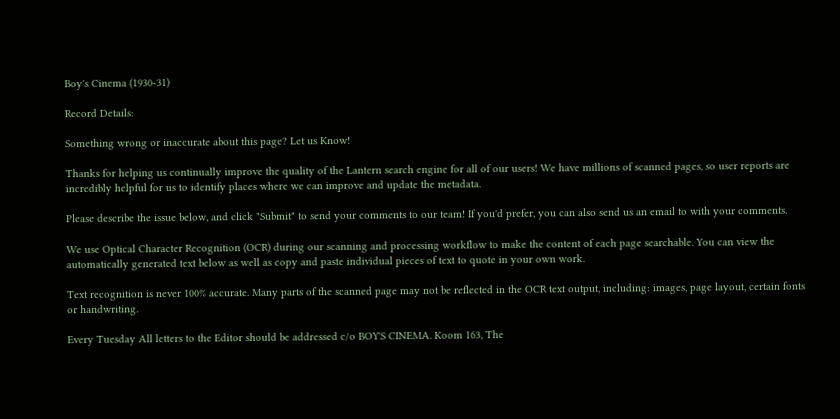Boy's Cinema (1930-31)

Record Details:

Something wrong or inaccurate about this page? Let us Know!

Thanks for helping us continually improve the quality of the Lantern search engine for all of our users! We have millions of scanned pages, so user reports are incredibly helpful for us to identify places where we can improve and update the metadata.

Please describe the issue below, and click "Submit" to send your comments to our team! If you'd prefer, you can also send us an email to with your comments.

We use Optical Character Recognition (OCR) during our scanning and processing workflow to make the content of each page searchable. You can view the automatically generated text below as well as copy and paste individual pieces of text to quote in your own work.

Text recognition is never 100% accurate. Many parts of the scanned page may not be reflected in the OCR text output, including: images, page layout, certain fonts or handwriting.

Every Tuesday All letters to the Editor should be addressed c/o BOY'S CINEMA. Koom 163, The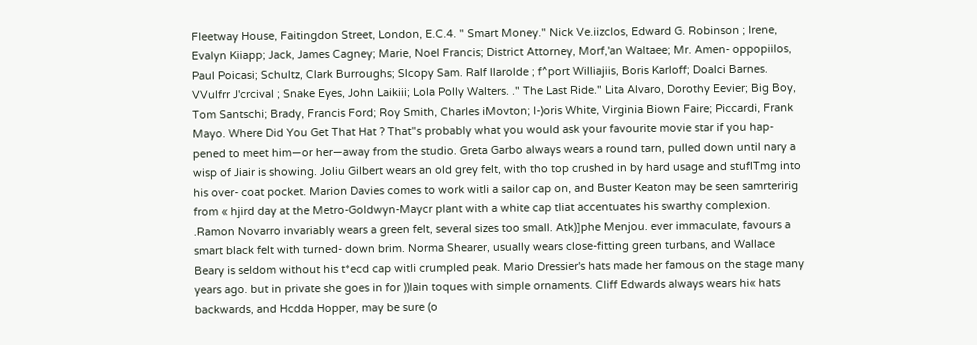Fleetway House, Faitingdon Street, London, E.C.4. " Smart Money." Nick Ve.iizclos, Edward G. Robinson ; Irene, Evalyn Kiiapp; Jack, James Cagney; Marie, Noel Francis; District Attorney, Morf,'an Waltaee; Mr. Amen- oppopiilos, Paul Poicasi; Schultz, Clark Burroughs; Slcopy Sam. Ralf llarolde ; f^port Williajiis, Boris Karloff; Doalci Barnes. VVulfrr J'crcival ; Snake Eyes, John Laikiii; Lola Polly Walters. ." The Last Ride." Lita Alvaro, Dorothy Eevier; Big Boy, Tom Santschi; Brady, Francis Ford; Roy Smith, Charles iMovton; l-)oris White, Virginia Biown Faire; Piccardi, Frank Mayo. Where Did You Get That Hat ? That"s probably what you would ask your favourite movie star if you hap- pened to meet him—or her—away from the studio. Greta Garbo always wears a round tarn, pulled down until nary a wisp of Jiair is showing. Joliu Gilbert wears an old grey felt, with tho top crushed in by hard usage and stuflTmg into his over- coat pocket. Marion Davies comes to work witli a sailor cap on, and Buster Keaton may be seen samrteririg from « hjird day at the Metro-Goldwyn-Maycr plant with a white cap tliat accentuates his swarthy complexion. .Ramon Novarro invariably wears a green felt, several sizes too small. Atk)]phe Menjou. ever immaculate, favours a smart black felt with turned- down brim. Norma Shearer, usually wears close-fitting green turbans, and Wallace Beary is seldom without his t*ecd cap witli crumpled peak. Mario Dressier's hats made her famous on the stage many years ago. but in private she goes in for ))lain toques with simple ornaments. Cliff Edwards always wears hi« hats backwards, and Hcdda Hopper, may be sure (o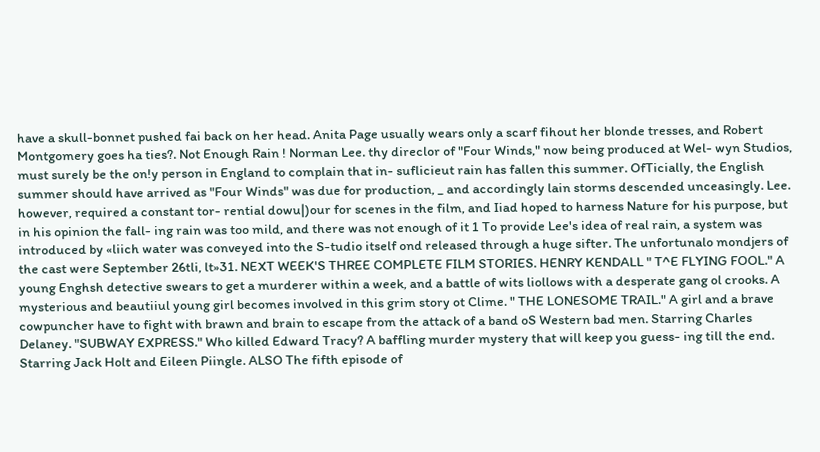have a skull-bonnet pushed fai back on her head. Anita Page usually wears only a scarf fihout her blonde tresses, and Robert Montgomery goes ha ties?. Not Enough Rain ! Norman Lee. thy direclor of "Four Winds," now being produced at Wel- wyn Studios, must surely be the on!y person in England to complain that in- suflicieut rain has fallen this summer. OfTicially, the English summer should have arrived as "Four Winds" was due for production, _ and accordingly lain storms descended unceasingly. Lee. however, required a constant tor- rential dowu|)our for scenes in the film, and Iiad hoped to harness Nature for his purpose, but in his opinion the fall- ing rain was too mild, and there was not enough of it 1 To provide Lee's idea of real rain, a system was introduced by «liich water was conveyed into the S-tudio itself ond released through a huge sifter. The unfortunalo mondjers of the cast were September 26tli, lt»31. NEXT WEEK'S THREE COMPLETE FILM STORIES. HENRY KENDALL " T^E FLYING FOOL." A young Enghsh detective swears to get a murderer within a week, and a battle of wits liollows with a desperate gang ol crooks. A mysterious and beautiiul young girl becomes involved in this grim story ot Clime. " THE LONESOME TRAIL." A girl and a brave cowpuncher have to fight with brawn and brain to escape from the attack of a band oS Western bad men. Starring Charles Delaney. "SUBWAY EXPRESS." Who killed Edward Tracy? A baffling murder mystery that will keep you guess- ing till the end. Starring Jack Holt and Eileen Piingle. ALSO The fifth episode of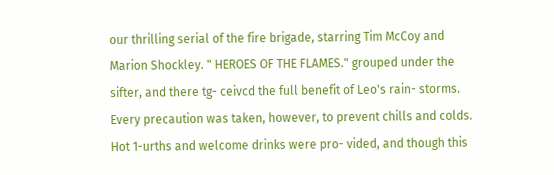our thrilling serial of the fire brigade, starring Tim McCoy and Marion Shockley. " HEROES OF THE FLAMES." grouped under the sifter, and there tg- ceivcd the full benefit of Leo's rain- storms. Every precaution was taken, however, to prevent chills and colds. Hot 1-urths and welcome drinks were pro- vided, and though this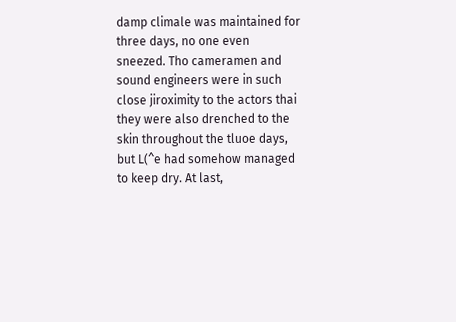damp climale was maintained for three days, no one even sneezed. Tho cameramen and sound engineers were in such close jiroximity to the actors thai they were also drenched to the skin throughout the tluoe days, but L(^e had somehow managed to keep dry. At last,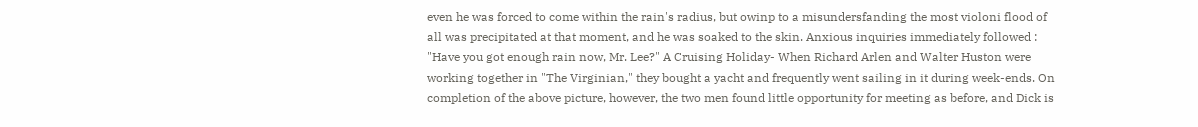even he was forced to come within the rain's radius, but owinp to a misundersfanding the most violoni flood of all was precipitated at that moment, and he was soaked to the skin. Anxious inquiries immediately followed : "Have you got enough rain now, Mr. Lee?" A Cruising Holiday- When Richard Arlen and Walter Huston were working together in "The Virginian," they bought a yacht and frequently went sailing in it during week-ends. On completion of the above picture, however, the two men found little opportunity for meeting as before, and Dick is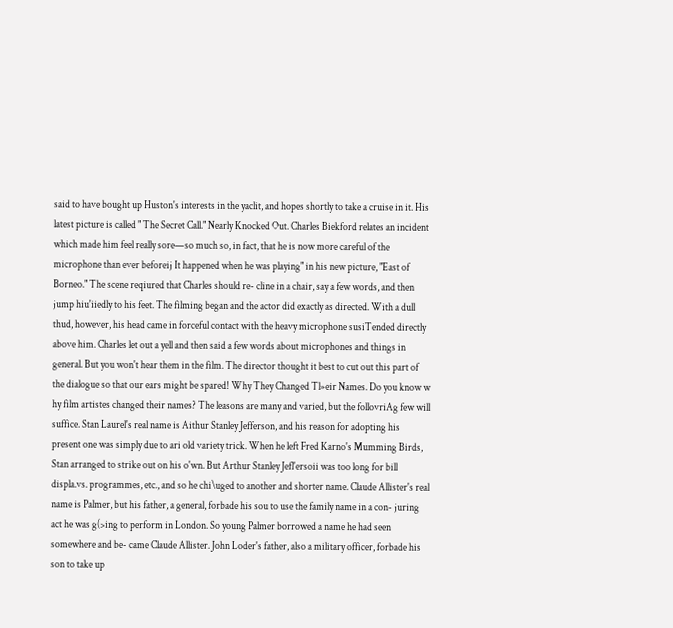said to have bought up Huston's interests in the yaclit, and hopes shortly to take a cruise in it. His latest picture is called " The Secret Call." Nearly Knocked Out. Charles Biekford relates an incident which made him feel really sore—so much so, in fact, that he is now more careful of the microphone than ever beforeij It happened when he was playing" in his new picture, "East of Borneo." The scene reqiured that Charles should re- cline in a chair, say a few words, and then jump hiu'iiedly to his feet. The filming began and the actor did exactly as directed. With a dull thud, however, his head came in forceful contact with the heavy microphone susiTended directly above him. Charles let out a yell and then said a few words about microphones and things in general. But you won't hear them in the film. The director thought it best to cut out this part of the dialogue so that our ears might be spared! Why They Changed Tl»eir Names. Do you know w hy film artistes changed their names? The leasons are many and varied, but the follovriAg few will suffice. Stan Laurel's real name is Aithur Stanley Jefferson, and his reason for adopting his present one was simply due to ari old variety trick. When he left Fred Karno's Mumming Birds, Stan arranged to strike out on his o'wn. But Arthur Stanley Jefl'ersoii was too long for bill displa.vs. programmes, etc., and so he chi\uged to another and shorter name. Claude Allister's real name is Palmer, but his father, a general, forbade his sou to use the family name in a con- juring act he was g(>ing to perform in London. So young Palmer borrowed a name he had seen somewhere and be- came Claude Allister. John Loder's father, also a military officer, forbade his son to take up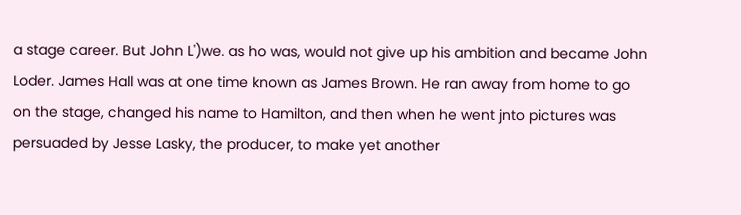a stage career. But John L')we. as ho was, would not give up his ambition and became John Loder. James Hall was at one time known as James Brown. He ran away from home to go on the stage, changed his name to Hamilton, and then when he went jnto pictures was persuaded by Jesse Lasky, the producer, to make yet another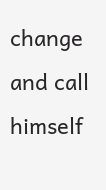change and call himself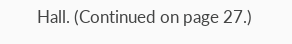Hall. (Continued on page 27.)